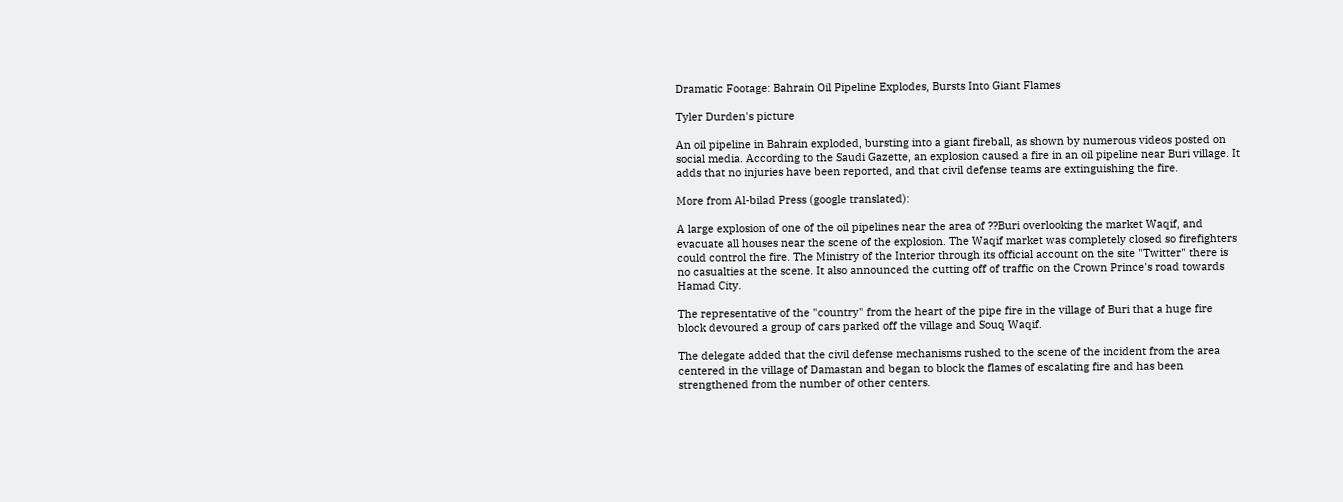Dramatic Footage: Bahrain Oil Pipeline Explodes, Bursts Into Giant Flames

Tyler Durden's picture

An oil pipeline in Bahrain exploded, bursting into a giant fireball, as shown by numerous videos posted on social media. According to the Saudi Gazette, an explosion caused a fire in an oil pipeline near Buri village. It adds that no injuries have been reported, and that civil defense teams are extinguishing the fire.

More from Al-bilad Press (google translated):

A large explosion of one of the oil pipelines near the area of ??Buri overlooking the market Waqif, and evacuate all houses near the scene of the explosion. The Waqif market was completely closed so firefighters could control the fire. The Ministry of the Interior through its official account on the site "Twitter" there is no casualties at the scene. It also announced the cutting off of traffic on the Crown Prince's road towards Hamad City.

The representative of the "country" from the heart of the pipe fire in the village of Buri that a huge fire block devoured a group of cars parked off the village and Souq Waqif.

The delegate added that the civil defense mechanisms rushed to the scene of the incident from the area centered in the village of Damastan and began to block the flames of escalating fire and has been strengthened from the number of other centers.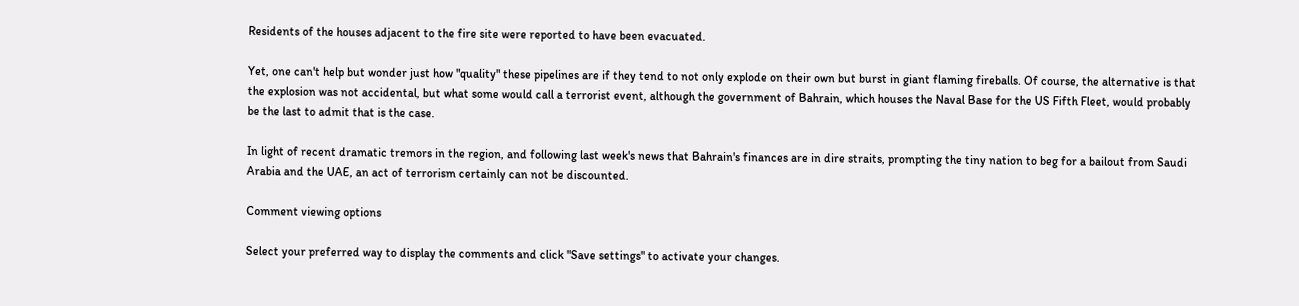Residents of the houses adjacent to the fire site were reported to have been evacuated.

Yet, one can't help but wonder just how "quality" these pipelines are if they tend to not only explode on their own but burst in giant flaming fireballs. Of course, the alternative is that the explosion was not accidental, but what some would call a terrorist event, although the government of Bahrain, which houses the Naval Base for the US Fifth Fleet, would probably be the last to admit that is the case.

In light of recent dramatic tremors in the region, and following last week's news that Bahrain's finances are in dire straits, prompting the tiny nation to beg for a bailout from Saudi Arabia and the UAE, an act of terrorism certainly can not be discounted.

Comment viewing options

Select your preferred way to display the comments and click "Save settings" to activate your changes.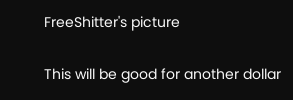FreeShitter's picture

This will be good for another dollar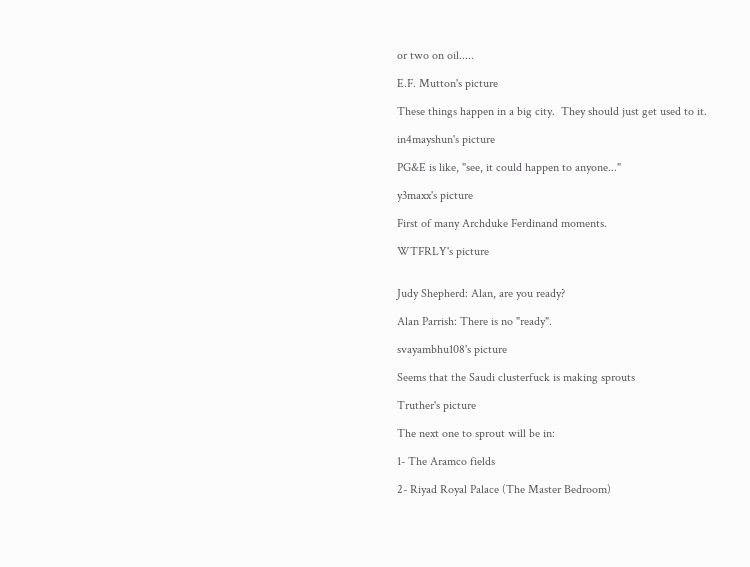or two on oil.....

E.F. Mutton's picture

These things happen in a big city.  They should just get used to it.

in4mayshun's picture

PG&E is like, "see, it could happen to anyone..."

y3maxx's picture

First of many Archduke Ferdinand moments.

WTFRLY's picture


Judy Shepherd: Alan, are you ready?

Alan Parrish: There is no "ready".

svayambhu108's picture

Seems that the Saudi clusterfuck is making sprouts

Truther's picture

The next one to sprout will be in:

1- The Aramco fields

2- Riyad Royal Palace (The Master Bedroom)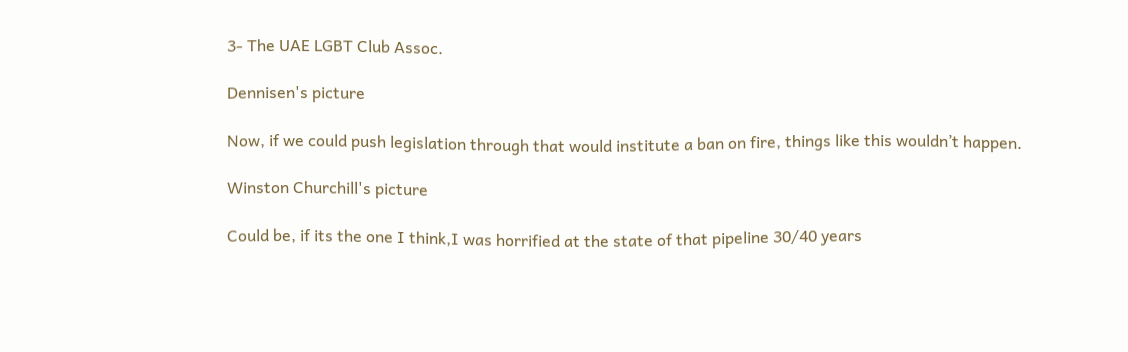3- The UAE LGBT Club Assoc.

Dennisen's picture

Now, if we could push legislation through that would institute a ban on fire, things like this wouldn’t happen.

Winston Churchill's picture

Could be, if its the one I think,I was horrified at the state of that pipeline 30/40 years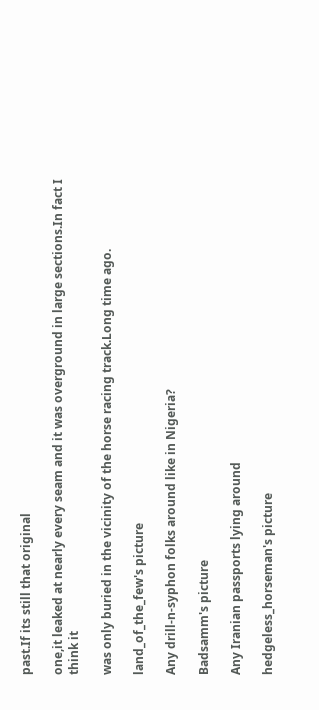past.If its still that original

one,it leaked at nearly every seam and it was overground in large sections.In fact I think it

was only buried in the vicinity of the horse racing track.Long time ago.

land_of_the_few's picture

Any drill-n-syphon folks around like in Nigeria?

Badsamm's picture

Any Iranian passports lying around

hedgeless_horseman's picture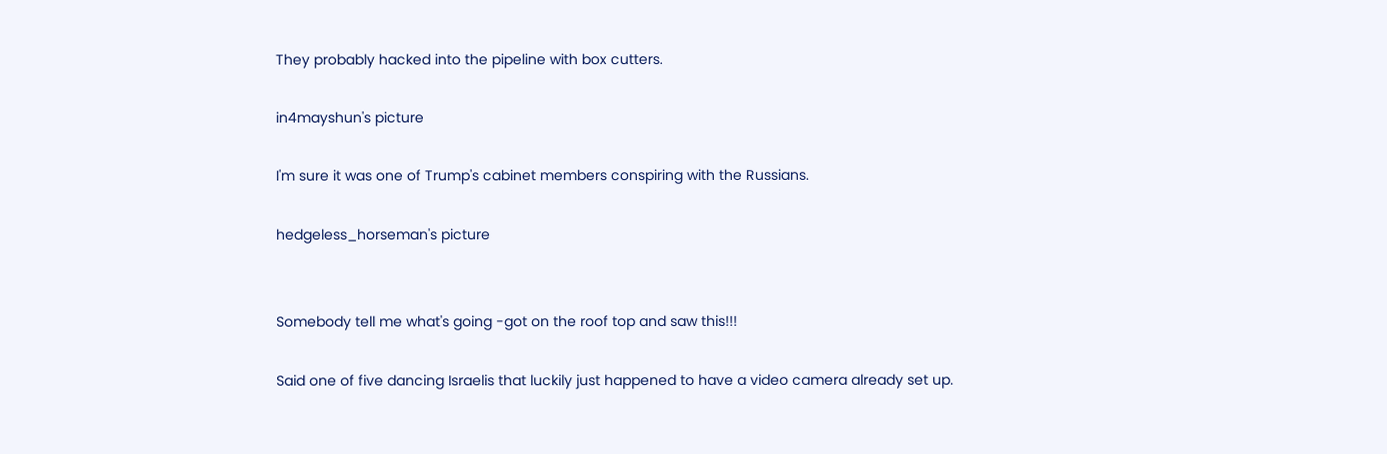They probably hacked into the pipeline with box cutters.

in4mayshun's picture

I'm sure it was one of Trump's cabinet members conspiring with the Russians.

hedgeless_horseman's picture


Somebody tell me what's going -got on the roof top and saw this!!!

Said one of five dancing Israelis that luckily just happened to have a video camera already set up.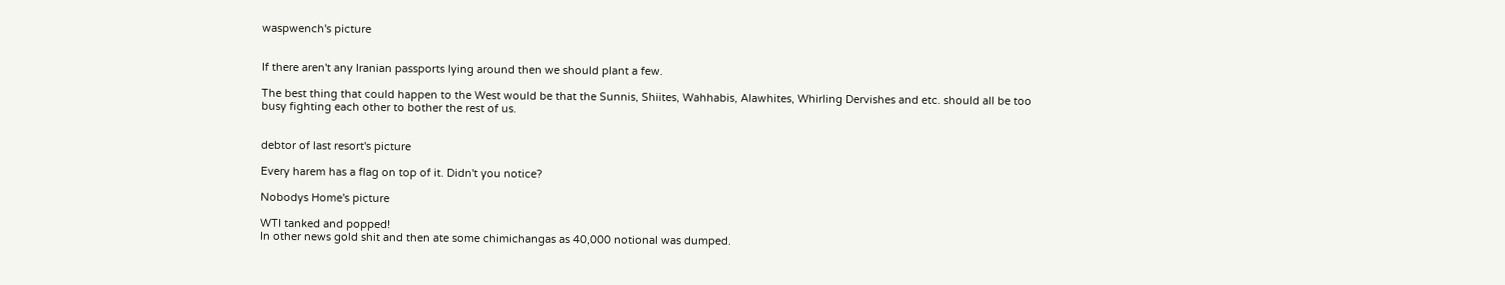waspwench's picture


If there aren't any Iranian passports lying around then we should plant a few.

The best thing that could happen to the West would be that the Sunnis, Shiites, Wahhabis, Alawhites, Whirling Dervishes and etc. should all be too busy fighting each other to bother the rest of us.


debtor of last resort's picture

Every harem has a flag on top of it. Didn't you notice?

Nobodys Home's picture

WTI tanked and popped!
In other news gold shit and then ate some chimichangas as 40,000 notional was dumped.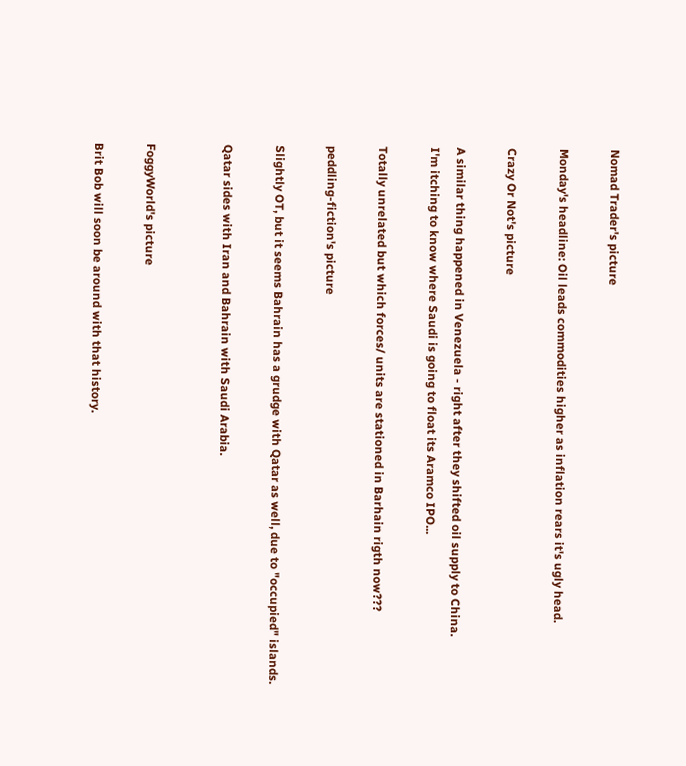Nomad Trader's picture

Monday's headline: Oil leads commodities higher as inflation rears it's ugly head.

Crazy Or Not's picture

A similar thing happened in Venezuela - right after they shifted oil supply to China.
I'm itching to know where Saudi is going to float its Aramco IPO...

Totally unrelated but which forces/ units are stationed in Barhain rigth now???

peddling-fiction's picture

Slightly OT, but it seems Bahrain has a grudge with Qatar as well, due to "occupied" islands.

Qatar sides with Iran and Bahrain with Saudi Arabia.


FoggyWorld's picture

Brit Bob will soon be around with that history.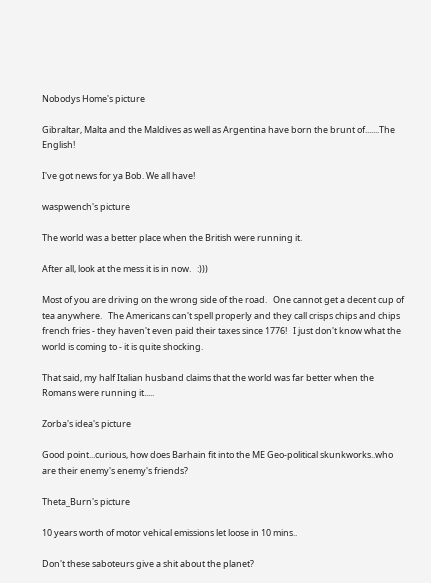Nobodys Home's picture

Gibraltar, Malta and the Maldives as well as Argentina have born the brunt of.......The English!

I've got news for ya Bob. We all have!

waspwench's picture

The world was a better place when the British were running it.

After all, look at the mess it is in now.   :)))

Most of you are driving on the wrong side of the road.   One cannot get a decent cup of tea anywhere.   The Americans can't spell properly and they call crisps chips and chips french fries - they haven't even paid their taxes since 1776!   I just don't know what the world is coming to - it is quite shocking.

That said, my half Italian husband claims that the world was far better when the Romans were running it.....

Zorba's idea's picture

Good point...curious, how does Barhain fit into the ME Geo-political skunkworks..who are their enemy's enemy's friends?

Theta_Burn's picture

10 years worth of motor vehical emissions let loose in 10 mins..

Don't these saboteurs give a shit about the planet?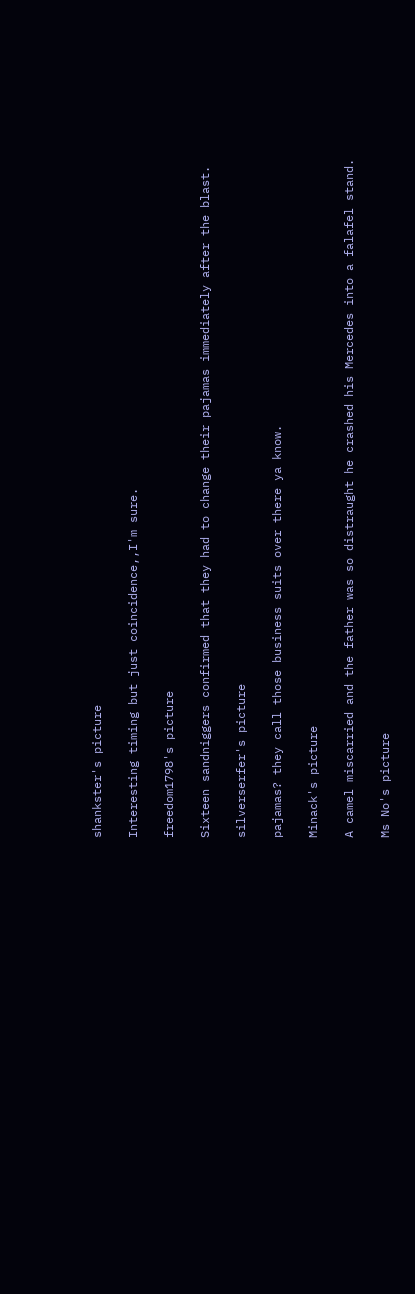shankster's picture

Interesting timing but just coincidence,,I'm sure.

freedom1798's picture

Sixteen sandniggers confirmed that they had to change their pajamas immediately after the blast.

silverserfer's picture

pajamas? they call those business suits over there ya know.

Minack's picture

A camel miscarried and the father was so distraught he crashed his Mercedes into a falafel stand.

Ms No's picture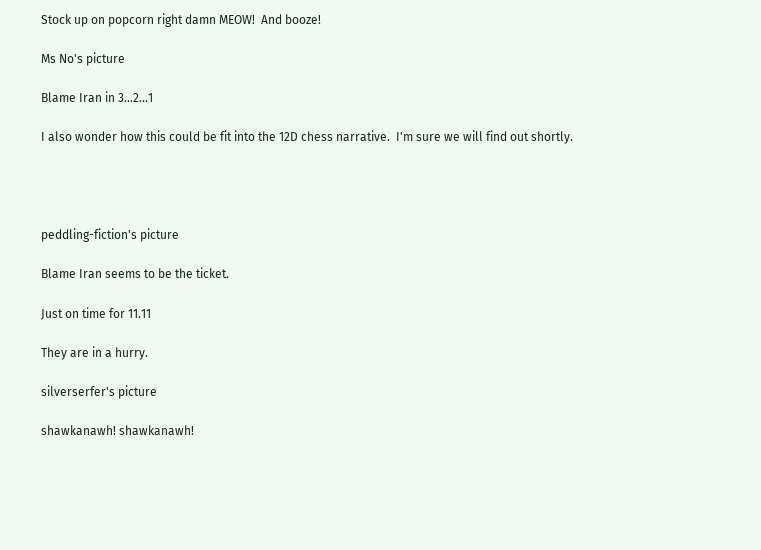Stock up on popcorn right damn MEOW!  And booze!

Ms No's picture

Blame Iran in 3...2...1

I also wonder how this could be fit into the 12D chess narrative.  I'm sure we will find out shortly.




peddling-fiction's picture

Blame Iran seems to be the ticket.

Just on time for 11.11

They are in a hurry.

silverserfer's picture

shawkanawh! shawkanawh!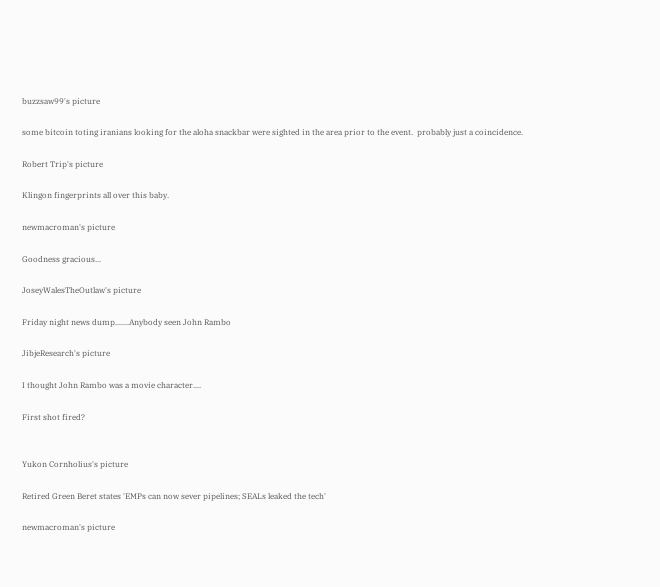buzzsaw99's picture

some bitcoin toting iranians looking for the aloha snackbar were sighted in the area prior to the event.  probably just a coincidence.

Robert Trip's picture

Klingon fingerprints all over this baby.

newmacroman's picture

Goodness gracious...

JoseyWalesTheOutlaw's picture

Friday night news dump.......Anybody seen John Rambo

JibjeResearch's picture

I thought John Rambo was a movie character....

First shot fired?


Yukon Cornholius's picture

Retired Green Beret states 'EMPs can now sever pipelines; SEALs leaked the tech'

newmacroman's picture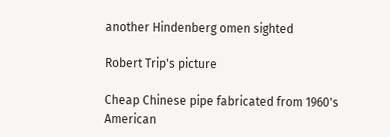another Hindenberg omen sighted

Robert Trip's picture

Cheap Chinese pipe fabricated from 1960's American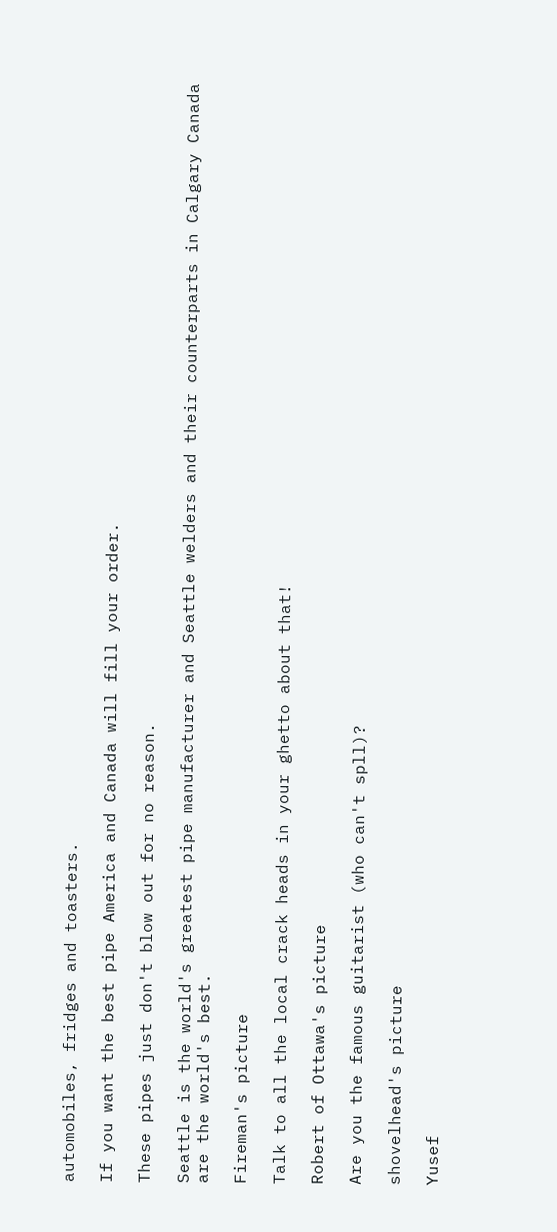automobiles, fridges and toasters.

If you want the best pipe America and Canada will fill your order.

These pipes just don't blow out for no reason.

Seattle is the world's greatest pipe manufacturer and Seattle welders and their counterparts in Calgary Canada are the world's best.

Fireman's picture

Talk to all the local crack heads in your ghetto about that!

Robert of Ottawa's picture

Are you the famous guitarist (who can't spll)?

shovelhead's picture

Yusef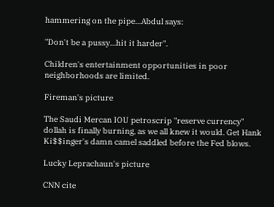hammering on the pipe...Abdul says:

"Don't be a pussy...hit it harder".

Children's entertainment opportunities in poor neighborhoods are limited.

Fireman's picture

The Saudi Mercan IOU petroscrip "reserve currency" dollah is finally burning, as we all knew it would. Get Hank Ki$$inger's damn camel saddled before the Fed blows.

Lucky Leprachaun's picture

CNN cite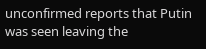unconfirmed reports that Putin was seen leaving the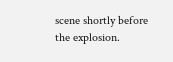scene shortly before the explosion.